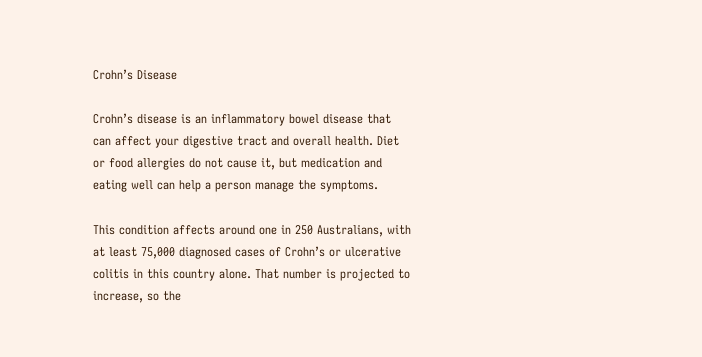Crohn’s Disease

Crohn’s disease is an inflammatory bowel disease that can affect your digestive tract and overall health. Diet or food allergies do not cause it, but medication and eating well can help a person manage the symptoms.

This condition affects around one in 250 Australians, with at least 75,000 diagnosed cases of Crohn’s or ulcerative colitis in this country alone. That number is projected to increase, so the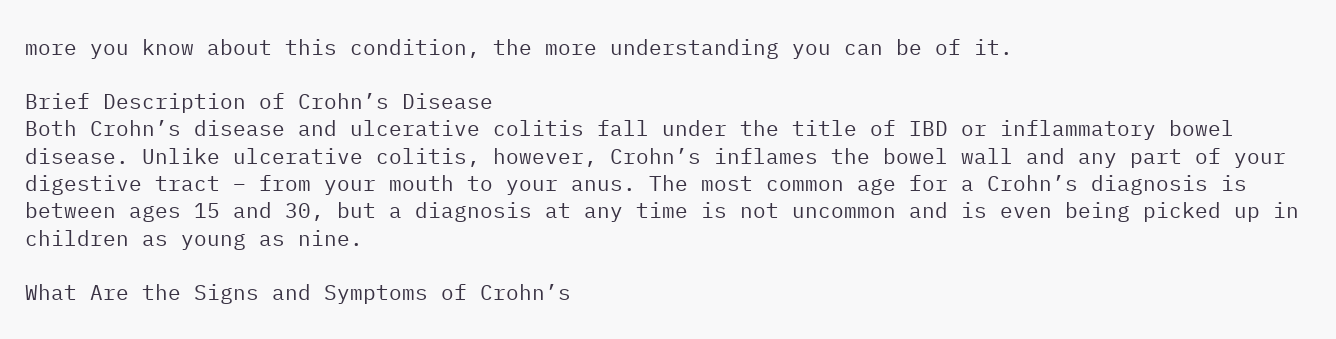more you know about this condition, the more understanding you can be of it.

Brief Description of Crohn’s Disease
Both Crohn’s disease and ulcerative colitis fall under the title of IBD or inflammatory bowel disease. Unlike ulcerative colitis, however, Crohn’s inflames the bowel wall and any part of your digestive tract – from your mouth to your anus. The most common age for a Crohn’s diagnosis is between ages 15 and 30, but a diagnosis at any time is not uncommon and is even being picked up in children as young as nine.

What Are the Signs and Symptoms of Crohn’s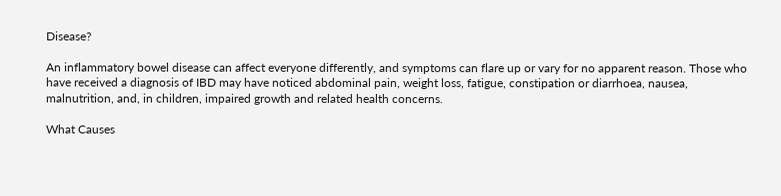Disease?

An inflammatory bowel disease can affect everyone differently, and symptoms can flare up or vary for no apparent reason. Those who have received a diagnosis of IBD may have noticed abdominal pain, weight loss, fatigue, constipation or diarrhoea, nausea, malnutrition, and, in children, impaired growth and related health concerns.

What Causes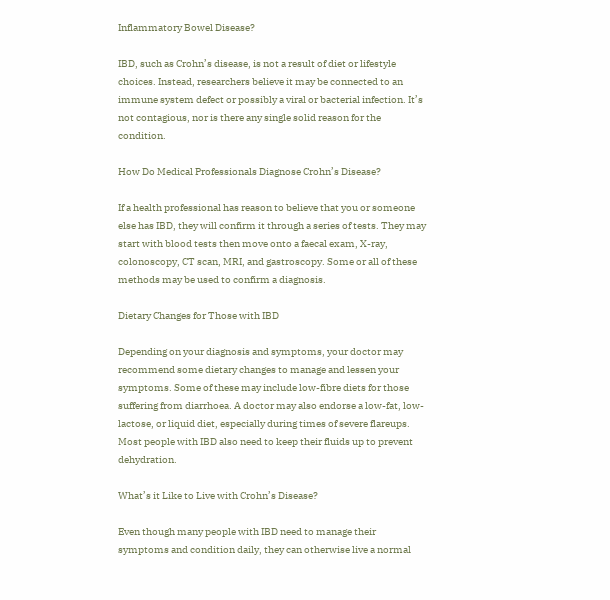Inflammatory Bowel Disease?

IBD, such as Crohn’s disease, is not a result of diet or lifestyle choices. Instead, researchers believe it may be connected to an immune system defect or possibly a viral or bacterial infection. It’s not contagious, nor is there any single solid reason for the condition.

How Do Medical Professionals Diagnose Crohn’s Disease?

If a health professional has reason to believe that you or someone else has IBD, they will confirm it through a series of tests. They may start with blood tests then move onto a faecal exam, X-ray, colonoscopy, CT scan, MRI, and gastroscopy. Some or all of these methods may be used to confirm a diagnosis.

Dietary Changes for Those with IBD

Depending on your diagnosis and symptoms, your doctor may recommend some dietary changes to manage and lessen your symptoms. Some of these may include low-fibre diets for those suffering from diarrhoea. A doctor may also endorse a low-fat, low-lactose, or liquid diet, especially during times of severe flareups. Most people with IBD also need to keep their fluids up to prevent dehydration.

What’s it Like to Live with Crohn’s Disease?

Even though many people with IBD need to manage their symptoms and condition daily, they can otherwise live a normal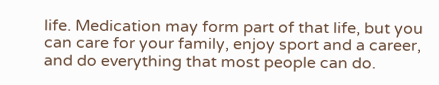life. Medication may form part of that life, but you can care for your family, enjoy sport and a career, and do everything that most people can do.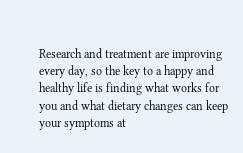Research and treatment are improving every day, so the key to a happy and healthy life is finding what works for you and what dietary changes can keep your symptoms at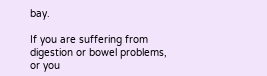bay.

If you are suffering from digestion or bowel problems, or you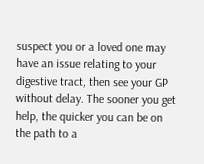suspect you or a loved one may have an issue relating to your digestive tract, then see your GP without delay. The sooner you get help, the quicker you can be on the path to a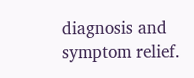diagnosis and symptom relief.